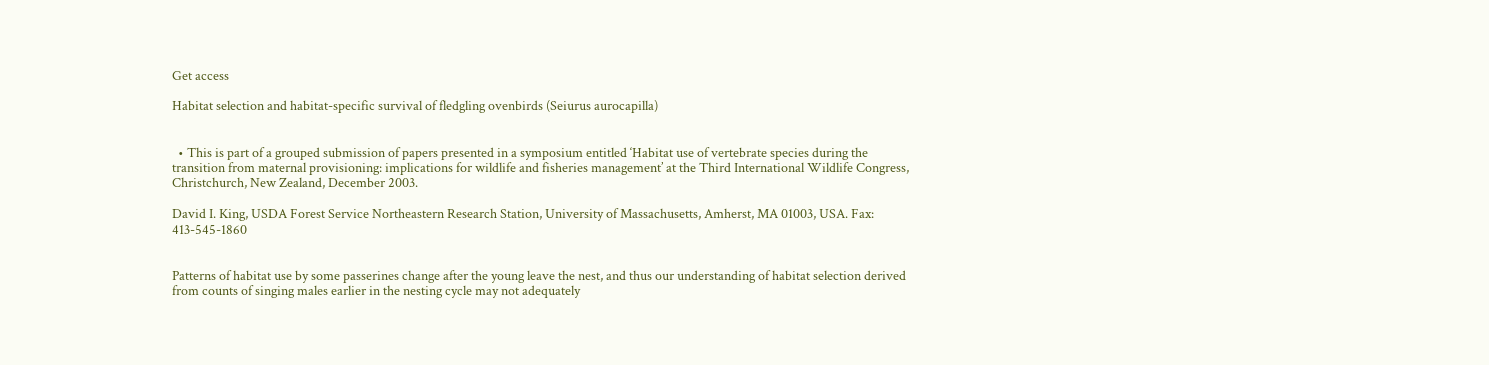Get access

Habitat selection and habitat-specific survival of fledgling ovenbirds (Seiurus aurocapilla)


  • This is part of a grouped submission of papers presented in a symposium entitled ‘Habitat use of vertebrate species during the transition from maternal provisioning: implications for wildlife and fisheries management’ at the Third International Wildlife Congress, Christchurch, New Zealand, December 2003.

David I. King, USDA Forest Service Northeastern Research Station, University of Massachusetts, Amherst, MA 01003, USA. Fax: 413-545-1860


Patterns of habitat use by some passerines change after the young leave the nest, and thus our understanding of habitat selection derived from counts of singing males earlier in the nesting cycle may not adequately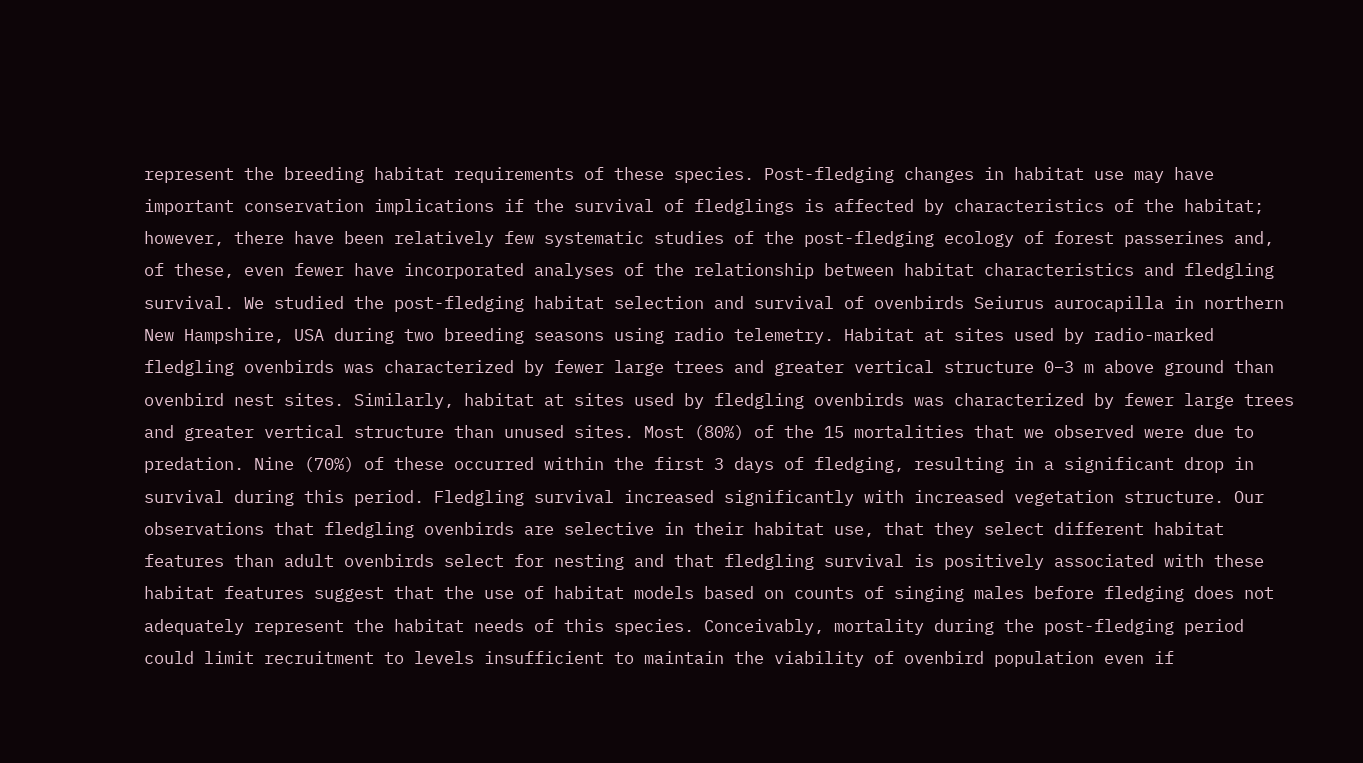represent the breeding habitat requirements of these species. Post-fledging changes in habitat use may have important conservation implications if the survival of fledglings is affected by characteristics of the habitat; however, there have been relatively few systematic studies of the post-fledging ecology of forest passerines and, of these, even fewer have incorporated analyses of the relationship between habitat characteristics and fledgling survival. We studied the post-fledging habitat selection and survival of ovenbirds Seiurus aurocapilla in northern New Hampshire, USA during two breeding seasons using radio telemetry. Habitat at sites used by radio-marked fledgling ovenbirds was characterized by fewer large trees and greater vertical structure 0–3 m above ground than ovenbird nest sites. Similarly, habitat at sites used by fledgling ovenbirds was characterized by fewer large trees and greater vertical structure than unused sites. Most (80%) of the 15 mortalities that we observed were due to predation. Nine (70%) of these occurred within the first 3 days of fledging, resulting in a significant drop in survival during this period. Fledgling survival increased significantly with increased vegetation structure. Our observations that fledgling ovenbirds are selective in their habitat use, that they select different habitat features than adult ovenbirds select for nesting and that fledgling survival is positively associated with these habitat features suggest that the use of habitat models based on counts of singing males before fledging does not adequately represent the habitat needs of this species. Conceivably, mortality during the post-fledging period could limit recruitment to levels insufficient to maintain the viability of ovenbird population even if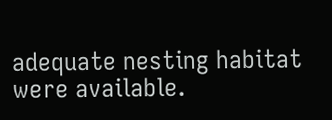adequate nesting habitat were available.